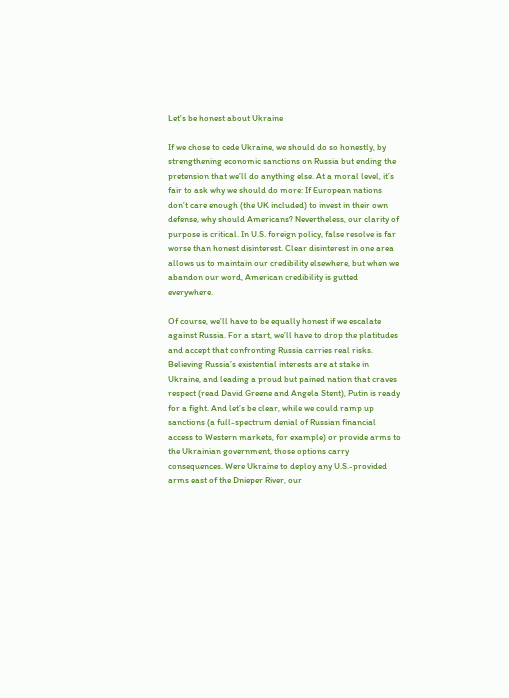Let's be honest about Ukraine

If we chose to cede Ukraine, we should do so honestly, by strengthening economic sanctions on Russia but ending the pretension that we’ll do anything else. At a moral level, it’s fair to ask why we should do more: If European nations don’t care enough (the UK included) to invest in their own defense, why should Americans? Nevertheless, our clarity of purpose is critical. In U.S. foreign policy, false resolve is far worse than honest disinterest. Clear disinterest in one area allows us to maintain our credibility elsewhere, but when we abandon our word, American credibility is gutted everywhere.

Of course, we’ll have to be equally honest if we escalate against Russia. For a start, we’ll have to drop the platitudes and accept that confronting Russia carries real risks. Believing Russia’s existential interests are at stake in Ukraine, and leading a proud but pained nation that craves respect (read David Greene and Angela Stent), Putin is ready for a fight. And let’s be clear, while we could ramp up sanctions (a full-spectrum denial of Russian financial access to Western markets, for example) or provide arms to the Ukrainian government, those options carry consequences. Were Ukraine to deploy any U.S.-provided arms east of the Dnieper River, our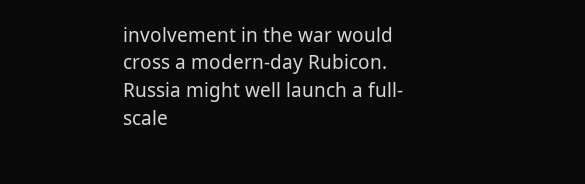involvement in the war would cross a modern-day Rubicon. Russia might well launch a full-scale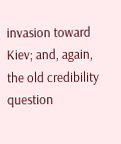invasion toward Kiev; and, again, the old credibility question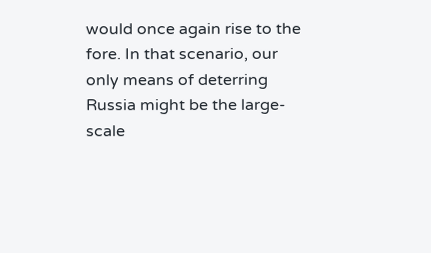would once again rise to the fore. In that scenario, our only means of deterring Russia might be the large-scale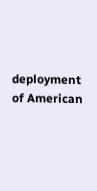deployment of American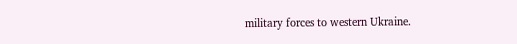military forces to western Ukraine.